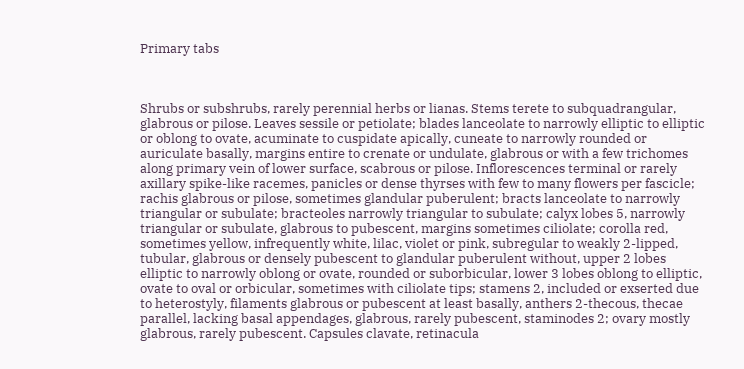Primary tabs



Shrubs or subshrubs, rarely perennial herbs or lianas. Stems terete to subquadrangular, glabrous or pilose. Leaves sessile or petiolate; blades lanceolate to narrowly elliptic to elliptic or oblong to ovate, acuminate to cuspidate apically, cuneate to narrowly rounded or auriculate basally, margins entire to crenate or undulate, glabrous or with a few trichomes along primary vein of lower surface, scabrous or pilose. Inflorescences terminal or rarely axillary spike-like racemes, panicles or dense thyrses with few to many flowers per fascicle; rachis glabrous or pilose, sometimes glandular puberulent; bracts lanceolate to narrowly triangular or subulate; bracteoles narrowly triangular to subulate; calyx lobes 5, narrowly triangular or subulate, glabrous to pubescent, margins sometimes ciliolate; corolla red, sometimes yellow, infrequently white, lilac, violet or pink, subregular to weakly 2-lipped, tubular, glabrous or densely pubescent to glandular puberulent without, upper 2 lobes elliptic to narrowly oblong or ovate, rounded or suborbicular, lower 3 lobes oblong to elliptic, ovate to oval or orbicular, sometimes with ciliolate tips; stamens 2, included or exserted due to heterostyly, filaments glabrous or pubescent at least basally, anthers 2-thecous, thecae parallel, lacking basal appendages, glabrous, rarely pubescent, staminodes 2; ovary mostly glabrous, rarely pubescent. Capsules clavate, retinacula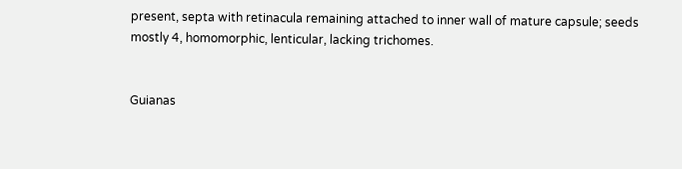present, septa with retinacula remaining attached to inner wall of mature capsule; seeds mostly 4, homomorphic, lenticular, lacking trichomes.


Guianas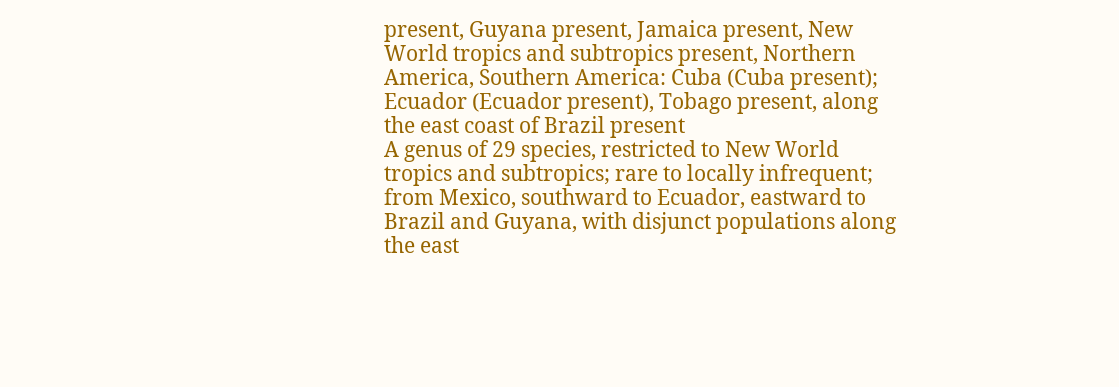present, Guyana present, Jamaica present, New World tropics and subtropics present, Northern America, Southern America: Cuba (Cuba present); Ecuador (Ecuador present), Tobago present, along the east coast of Brazil present
A genus of 29 species, restricted to New World tropics and subtropics; rare to locally infrequent; from Mexico, southward to Ecuador, eastward to Brazil and Guyana, with disjunct populations along the east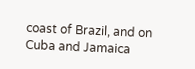coast of Brazil, and on Cuba and Jamaica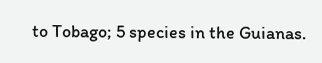to Tobago; 5 species in the Guianas.